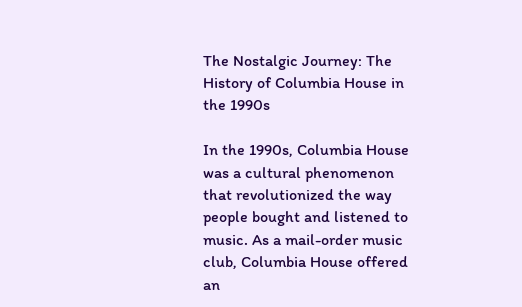The Nostalgic Journey: The History of Columbia House in the 1990s

In the 1990s, Columbia House was a cultural phenomenon that revolutionized the way people bought and listened to music. As a mail-order music club, Columbia House offered an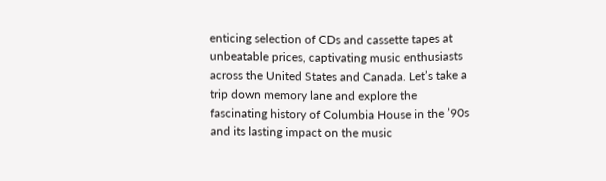enticing selection of CDs and cassette tapes at unbeatable prices, captivating music enthusiasts across the United States and Canada. Let’s take a trip down memory lane and explore the fascinating history of Columbia House in the ’90s and its lasting impact on the music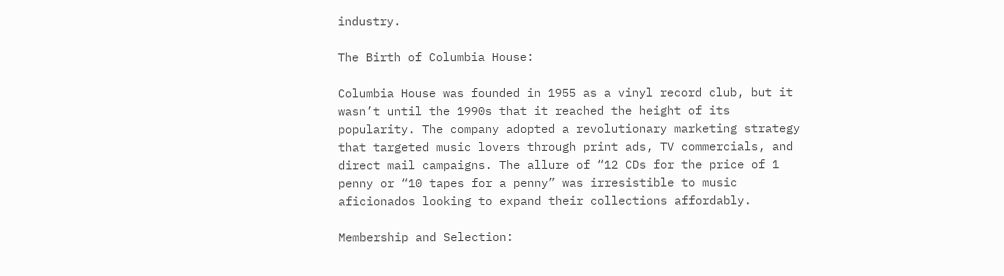industry.

The Birth of Columbia House:

Columbia House was founded in 1955 as a vinyl record club, but it wasn’t until the 1990s that it reached the height of its popularity. The company adopted a revolutionary marketing strategy that targeted music lovers through print ads, TV commercials, and direct mail campaigns. The allure of “12 CDs for the price of 1 penny or “10 tapes for a penny” was irresistible to music aficionados looking to expand their collections affordably.

Membership and Selection: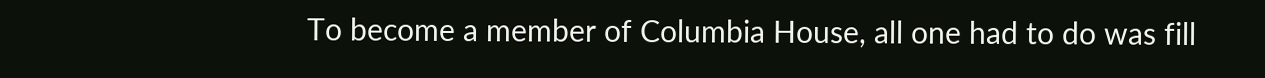To become a member of Columbia House, all one had to do was fill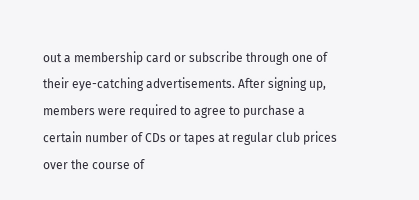out a membership card or subscribe through one of their eye-catching advertisements. After signing up, members were required to agree to purchase a certain number of CDs or tapes at regular club prices over the course of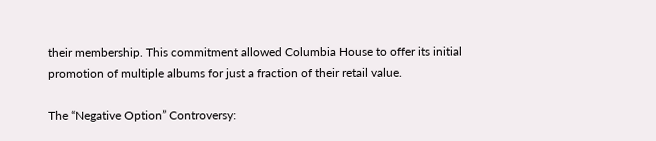their membership. This commitment allowed Columbia House to offer its initial promotion of multiple albums for just a fraction of their retail value.

The “Negative Option” Controversy: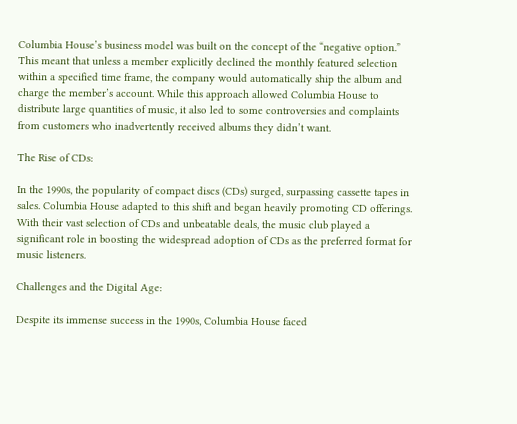Columbia House’s business model was built on the concept of the “negative option.” This meant that unless a member explicitly declined the monthly featured selection within a specified time frame, the company would automatically ship the album and charge the member’s account. While this approach allowed Columbia House to distribute large quantities of music, it also led to some controversies and complaints from customers who inadvertently received albums they didn’t want.

The Rise of CDs:

In the 1990s, the popularity of compact discs (CDs) surged, surpassing cassette tapes in sales. Columbia House adapted to this shift and began heavily promoting CD offerings. With their vast selection of CDs and unbeatable deals, the music club played a significant role in boosting the widespread adoption of CDs as the preferred format for music listeners.

Challenges and the Digital Age:

Despite its immense success in the 1990s, Columbia House faced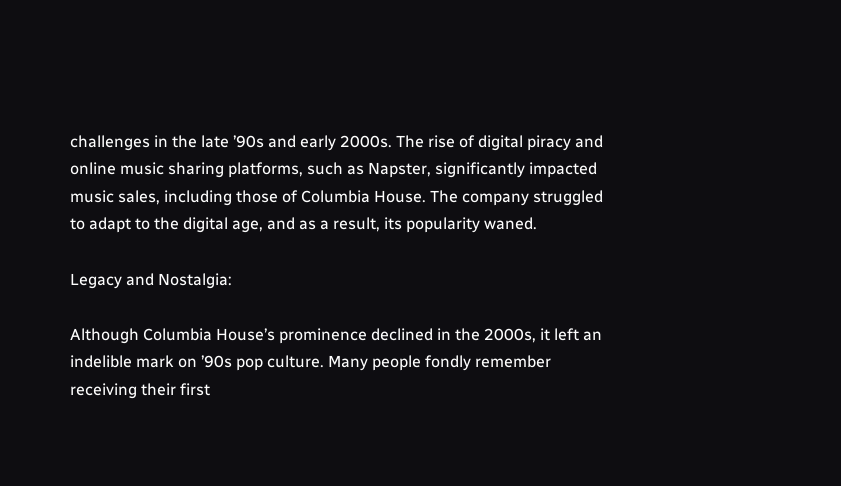challenges in the late ’90s and early 2000s. The rise of digital piracy and online music sharing platforms, such as Napster, significantly impacted music sales, including those of Columbia House. The company struggled to adapt to the digital age, and as a result, its popularity waned.

Legacy and Nostalgia:

Although Columbia House’s prominence declined in the 2000s, it left an indelible mark on ’90s pop culture. Many people fondly remember receiving their first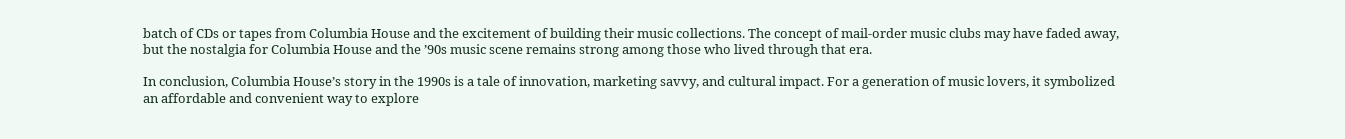batch of CDs or tapes from Columbia House and the excitement of building their music collections. The concept of mail-order music clubs may have faded away, but the nostalgia for Columbia House and the ’90s music scene remains strong among those who lived through that era.

In conclusion, Columbia House’s story in the 1990s is a tale of innovation, marketing savvy, and cultural impact. For a generation of music lovers, it symbolized an affordable and convenient way to explore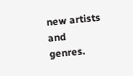new artists and genres.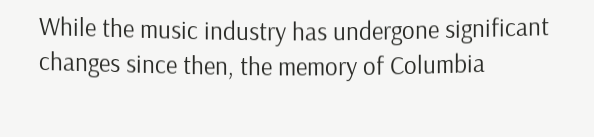While the music industry has undergone significant changes since then, the memory of Columbia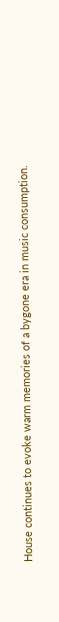House continues to evoke warm memories of a bygone era in music consumption.